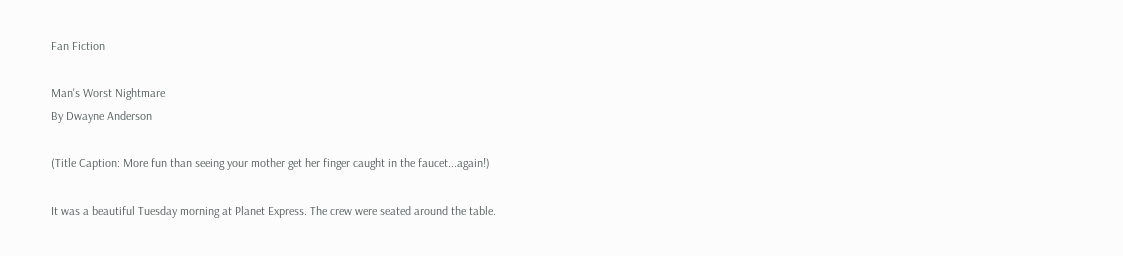Fan Fiction

Man's Worst Nightmare
By Dwayne Anderson

(Title Caption: More fun than seeing your mother get her finger caught in the faucet...again!)

It was a beautiful Tuesday morning at Planet Express. The crew were seated around the table.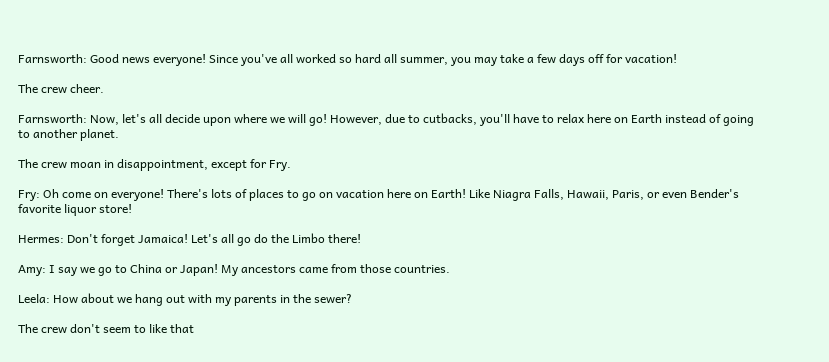Farnsworth: Good news everyone! Since you've all worked so hard all summer, you may take a few days off for vacation!

The crew cheer.

Farnsworth: Now, let's all decide upon where we will go! However, due to cutbacks, you'll have to relax here on Earth instead of going to another planet.

The crew moan in disappointment, except for Fry.

Fry: Oh come on everyone! There's lots of places to go on vacation here on Earth! Like Niagra Falls, Hawaii, Paris, or even Bender's favorite liquor store!

Hermes: Don't forget Jamaica! Let's all go do the Limbo there!

Amy: I say we go to China or Japan! My ancestors came from those countries.

Leela: How about we hang out with my parents in the sewer?

The crew don't seem to like that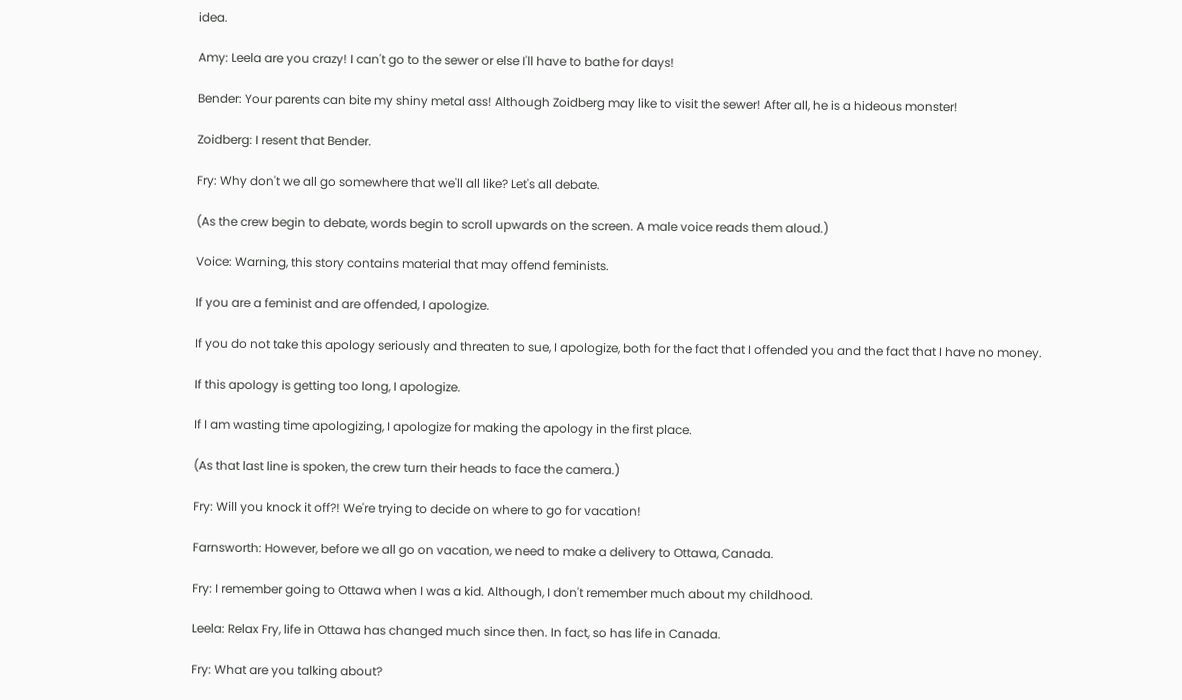idea.

Amy: Leela are you crazy! I can't go to the sewer or else I'll have to bathe for days!

Bender: Your parents can bite my shiny metal ass! Although Zoidberg may like to visit the sewer! After all, he is a hideous monster!

Zoidberg: I resent that Bender.

Fry: Why don't we all go somewhere that we'll all like? Let's all debate.

(As the crew begin to debate, words begin to scroll upwards on the screen. A male voice reads them aloud.)

Voice: Warning, this story contains material that may offend feminists.

If you are a feminist and are offended, I apologize.

If you do not take this apology seriously and threaten to sue, I apologize, both for the fact that I offended you and the fact that I have no money.

If this apology is getting too long, I apologize.

If I am wasting time apologizing, I apologize for making the apology in the first place.

(As that last line is spoken, the crew turn their heads to face the camera.)

Fry: Will you knock it off?! We're trying to decide on where to go for vacation!

Farnsworth: However, before we all go on vacation, we need to make a delivery to Ottawa, Canada.

Fry: I remember going to Ottawa when I was a kid. Although, I don't remember much about my childhood.

Leela: Relax Fry, life in Ottawa has changed much since then. In fact, so has life in Canada.

Fry: What are you talking about?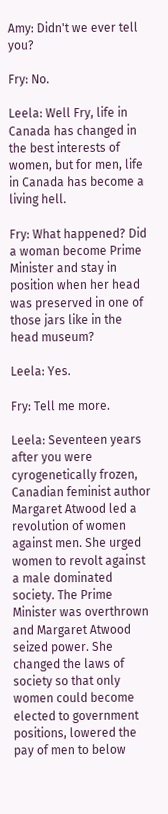Amy: Didn't we ever tell you?

Fry: No.

Leela: Well Fry, life in Canada has changed in the best interests of women, but for men, life in Canada has become a living hell.

Fry: What happened? Did a woman become Prime Minister and stay in position when her head was preserved in one of those jars like in the head museum?

Leela: Yes.

Fry: Tell me more.

Leela: Seventeen years after you were cyrogenetically frozen, Canadian feminist author Margaret Atwood led a revolution of women against men. She urged women to revolt against a male dominated society. The Prime Minister was overthrown and Margaret Atwood seized power. She changed the laws of society so that only women could become elected to government positions, lowered the pay of men to below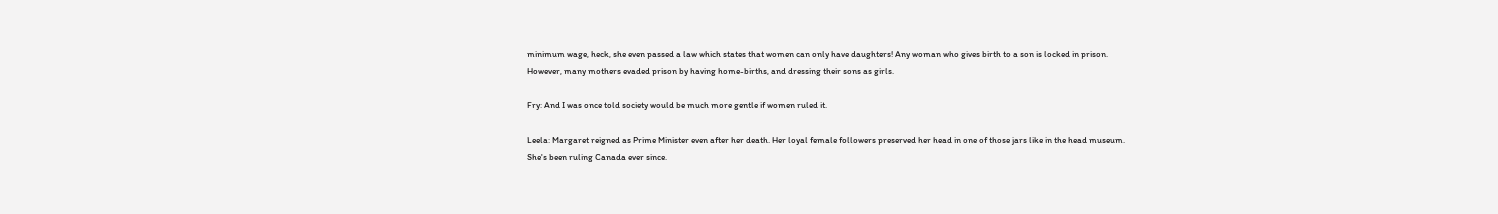minimum wage, heck, she even passed a law which states that women can only have daughters! Any woman who gives birth to a son is locked in prison. However, many mothers evaded prison by having home-births, and dressing their sons as girls.

Fry: And I was once told society would be much more gentle if women ruled it.

Leela: Margaret reigned as Prime Minister even after her death. Her loyal female followers preserved her head in one of those jars like in the head museum. She's been ruling Canada ever since.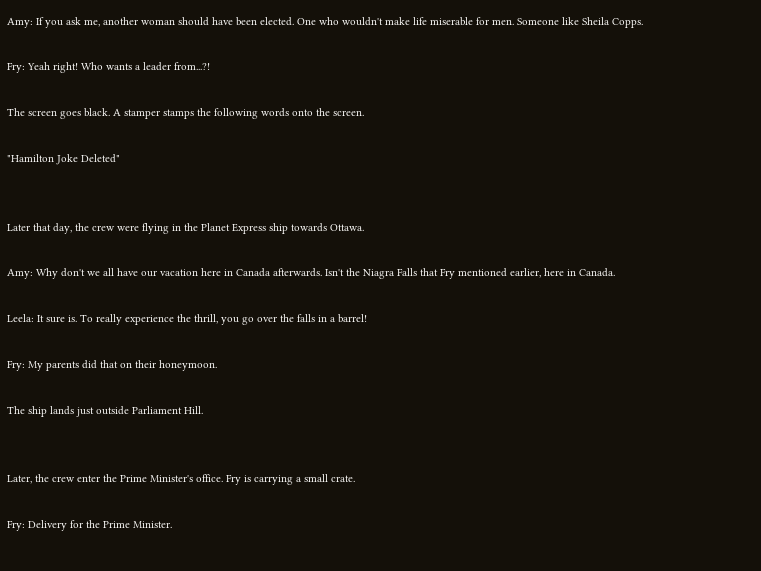Amy: If you ask me, another woman should have been elected. One who wouldn't make life miserable for men. Someone like Sheila Copps.

Fry: Yeah right! Who wants a leader from...?!

The screen goes black. A stamper stamps the following words onto the screen.

"Hamilton Joke Deleted"


Later that day, the crew were flying in the Planet Express ship towards Ottawa.

Amy: Why don't we all have our vacation here in Canada afterwards. Isn't the Niagra Falls that Fry mentioned earlier, here in Canada.

Leela: It sure is. To really experience the thrill, you go over the falls in a barrel!

Fry: My parents did that on their honeymoon.

The ship lands just outside Parliament Hill.


Later, the crew enter the Prime Minister's office. Fry is carrying a small crate.

Fry: Delivery for the Prime Minister.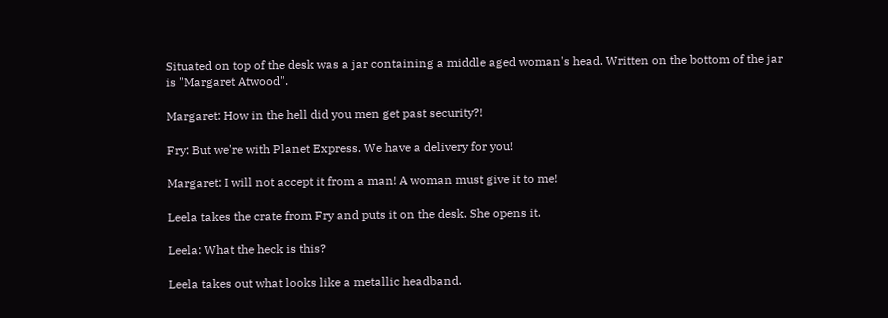Situated on top of the desk was a jar containing a middle aged woman's head. Written on the bottom of the jar is "Margaret Atwood".

Margaret: How in the hell did you men get past security?!

Fry: But we're with Planet Express. We have a delivery for you!

Margaret: I will not accept it from a man! A woman must give it to me!

Leela takes the crate from Fry and puts it on the desk. She opens it.

Leela: What the heck is this?

Leela takes out what looks like a metallic headband.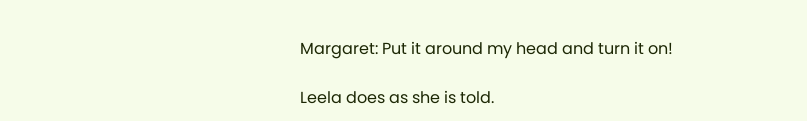Margaret: Put it around my head and turn it on!

Leela does as she is told.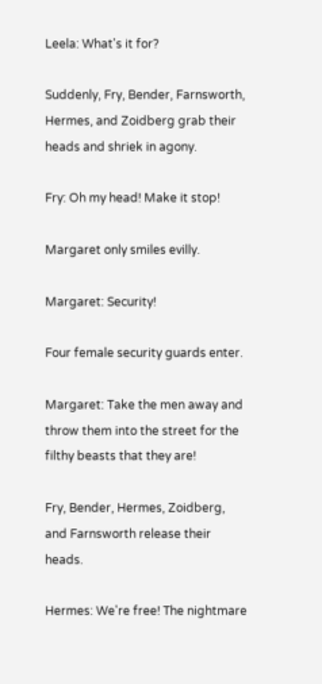Leela: What's it for?

Suddenly, Fry, Bender, Farnsworth, Hermes, and Zoidberg grab their heads and shriek in agony.

Fry: Oh my head! Make it stop!

Margaret only smiles evilly.

Margaret: Security!

Four female security guards enter.

Margaret: Take the men away and throw them into the street for the filthy beasts that they are!

Fry, Bender, Hermes, Zoidberg, and Farnsworth release their heads.

Hermes: We're free! The nightmare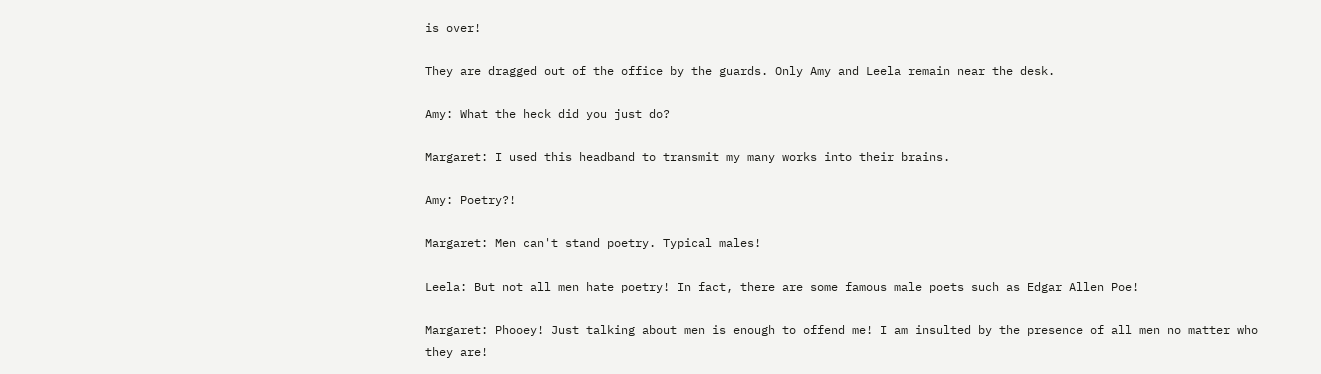is over!

They are dragged out of the office by the guards. Only Amy and Leela remain near the desk.

Amy: What the heck did you just do?

Margaret: I used this headband to transmit my many works into their brains.

Amy: Poetry?!

Margaret: Men can't stand poetry. Typical males!

Leela: But not all men hate poetry! In fact, there are some famous male poets such as Edgar Allen Poe!

Margaret: Phooey! Just talking about men is enough to offend me! I am insulted by the presence of all men no matter who they are!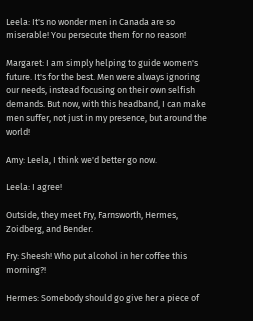Leela: It's no wonder men in Canada are so miserable! You persecute them for no reason!

Margaret: I am simply helping to guide women's future. It's for the best. Men were always ignoring our needs, instead focusing on their own selfish demands. But now, with this headband, I can make men suffer, not just in my presence, but around the world!

Amy: Leela, I think we'd better go now.

Leela: I agree!

Outside, they meet Fry, Farnsworth, Hermes, Zoidberg, and Bender.

Fry: Sheesh! Who put alcohol in her coffee this morning?!

Hermes: Somebody should go give her a piece of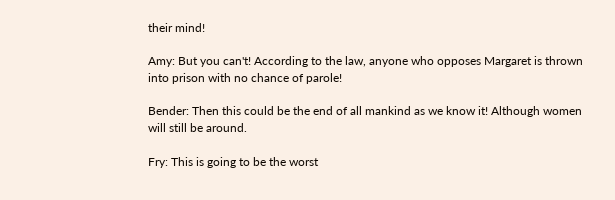their mind!

Amy: But you can't! According to the law, anyone who opposes Margaret is thrown into prison with no chance of parole!

Bender: Then this could be the end of all mankind as we know it! Although women will still be around.

Fry: This is going to be the worst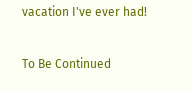vacation I've ever had!


To Be Continued